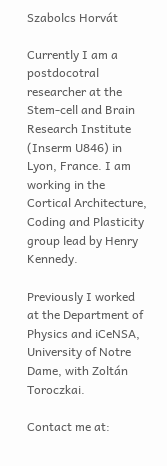Szabolcs Horvát

Currently I am a postdocotral researcher at the Stem-cell and Brain Research Institute (Inserm U846) in Lyon, France. I am working in the Cortical Architecture, Coding and Plasticity group lead by Henry Kennedy.

Previously I worked at the Department of Physics and iCeNSA, University of Notre Dame, with Zoltán Toroczkai.

Contact me at: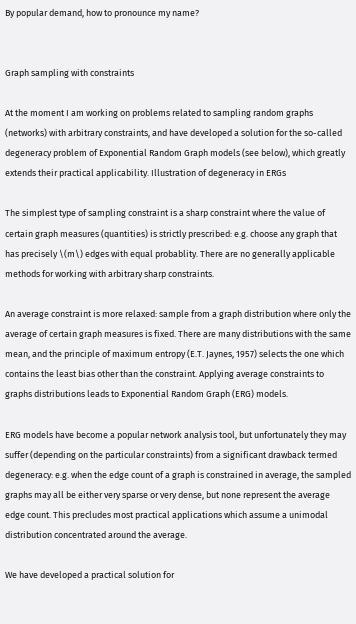By popular demand, how to pronounce my name?


Graph sampling with constraints

At the moment I am working on problems related to sampling random graphs (networks) with arbitrary constraints, and have developed a solution for the so-called degeneracy problem of Exponential Random Graph models (see below), which greatly extends their practical applicability. Illustration of degeneracy in ERGs

The simplest type of sampling constraint is a sharp constraint where the value of certain graph measures (quantities) is strictly prescribed: e.g. choose any graph that has precisely \(m\) edges with equal probablity. There are no generally applicable methods for working with arbitrary sharp constraints.

An average constraint is more relaxed: sample from a graph distribution where only the average of certain graph measures is fixed. There are many distributions with the same mean, and the principle of maximum entropy (E.T. Jaynes, 1957) selects the one which contains the least bias other than the constraint. Applying average constraints to graphs distributions leads to Exponential Random Graph (ERG) models.

ERG models have become a popular network analysis tool, but unfortunately they may suffer (depending on the particular constraints) from a significant drawback termed degeneracy: e.g. when the edge count of a graph is constrained in average, the sampled graphs may all be either very sparse or very dense, but none represent the average edge count. This precludes most practical applications which assume a unimodal distribution concentrated around the average.

We have developed a practical solution for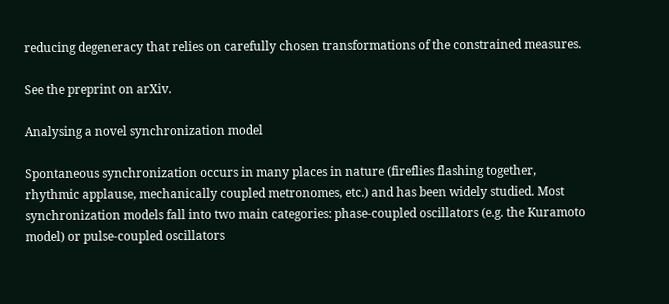reducing degeneracy that relies on carefully chosen transformations of the constrained measures.

See the preprint on arXiv.

Analysing a novel synchronization model

Spontaneous synchronization occurs in many places in nature (fireflies flashing together, rhythmic applause, mechanically coupled metronomes, etc.) and has been widely studied. Most synchronization models fall into two main categories: phase-coupled oscillators (e.g. the Kuramoto model) or pulse-coupled oscillators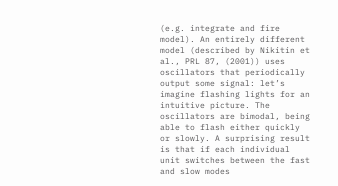(e.g. integrate and fire model). An entirely different model (described by Nikitin et al., PRL 87, (2001)) uses oscillators that periodically output some signal: let’s imagine flashing lights for an intuitive picture. The oscillators are bimodal, being able to flash either quickly or slowly. A surprising result is that if each individual unit switches between the fast and slow modes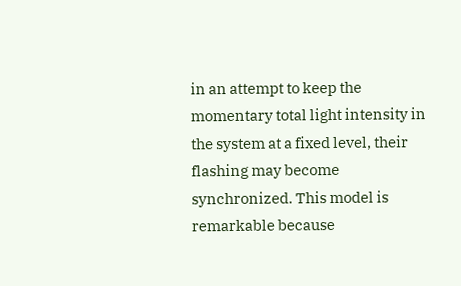in an attempt to keep the momentary total light intensity in the system at a fixed level, their flashing may become synchronized. This model is remarkable because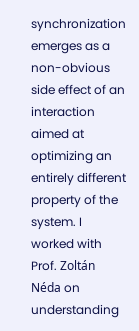synchronization emerges as a non-obvious side effect of an interaction aimed at optimizing an entirely different property of the system. I worked with Prof. Zoltán Néda on understanding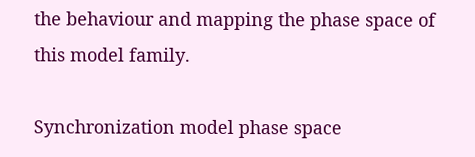the behaviour and mapping the phase space of this model family.

Synchronization model phase space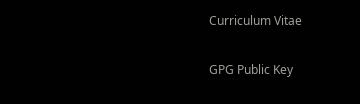Curriculum Vitae

GPG Public Key